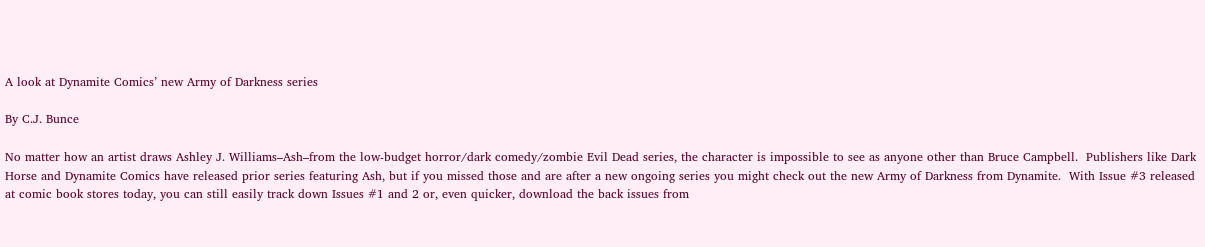A look at Dynamite Comics’ new Army of Darkness series

By C.J. Bunce

No matter how an artist draws Ashley J. Williams–Ash–from the low-budget horror/dark comedy/zombie Evil Dead series, the character is impossible to see as anyone other than Bruce Campbell.  Publishers like Dark Horse and Dynamite Comics have released prior series featuring Ash, but if you missed those and are after a new ongoing series you might check out the new Army of Darkness from Dynamite.  With Issue #3 released at comic book stores today, you can still easily track down Issues #1 and 2 or, even quicker, download the back issues from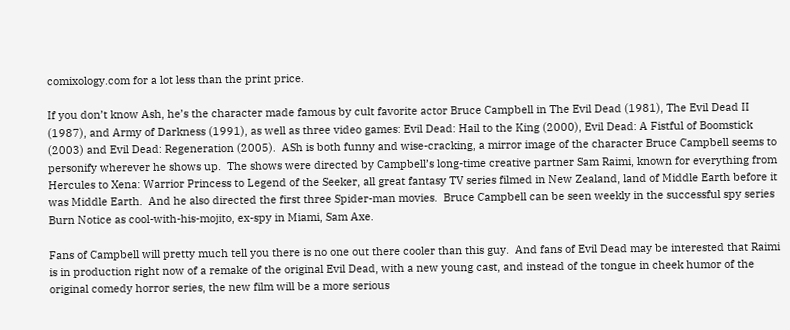comixology.com for a lot less than the print price.

If you don’t know Ash, he’s the character made famous by cult favorite actor Bruce Campbell in The Evil Dead (1981), The Evil Dead II (1987), and Army of Darkness (1991), as well as three video games: Evil Dead: Hail to the King (2000), Evil Dead: A Fistful of Boomstick (2003) and Evil Dead: Regeneration (2005).  ASh is both funny and wise-cracking, a mirror image of the character Bruce Campbell seems to personify wherever he shows up.  The shows were directed by Campbell’s long-time creative partner Sam Raimi, known for everything from Hercules to Xena: Warrior Princess to Legend of the Seeker, all great fantasy TV series filmed in New Zealand, land of Middle Earth before it was Middle Earth.  And he also directed the first three Spider-man movies.  Bruce Campbell can be seen weekly in the successful spy series Burn Notice as cool-with-his-mojito, ex-spy in Miami, Sam Axe.

Fans of Campbell will pretty much tell you there is no one out there cooler than this guy.  And fans of Evil Dead may be interested that Raimi is in production right now of a remake of the original Evil Dead, with a new young cast, and instead of the tongue in cheek humor of the original comedy horror series, the new film will be a more serious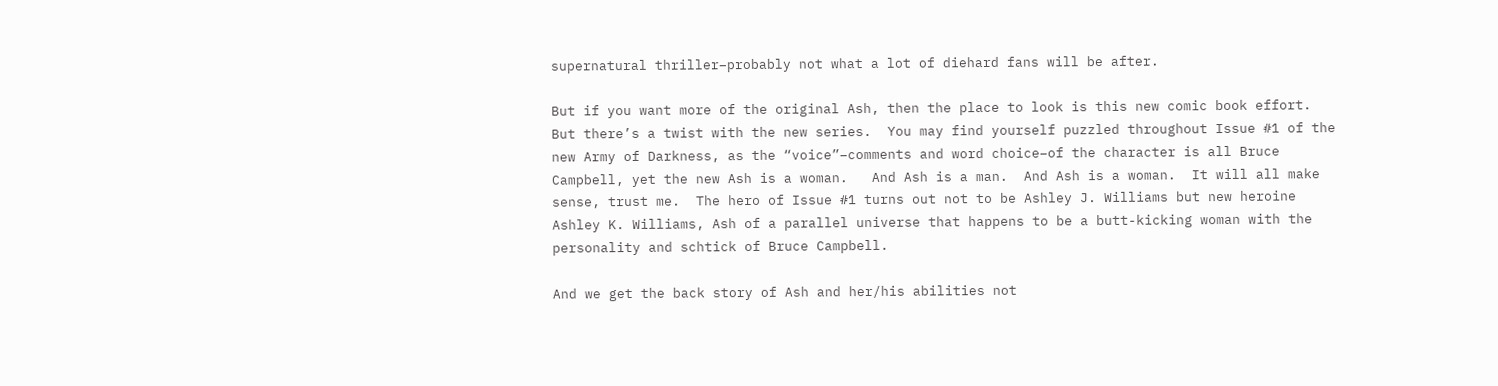supernatural thriller–probably not what a lot of diehard fans will be after.

But if you want more of the original Ash, then the place to look is this new comic book effort.  But there’s a twist with the new series.  You may find yourself puzzled throughout Issue #1 of the new Army of Darkness, as the “voice”–comments and word choice–of the character is all Bruce Campbell, yet the new Ash is a woman.   And Ash is a man.  And Ash is a woman.  It will all make sense, trust me.  The hero of Issue #1 turns out not to be Ashley J. Williams but new heroine Ashley K. Williams, Ash of a parallel universe that happens to be a butt-kicking woman with the personality and schtick of Bruce Campbell.

And we get the back story of Ash and her/his abilities not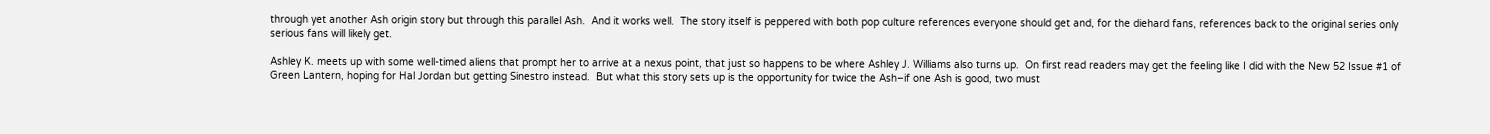through yet another Ash origin story but through this parallel Ash.  And it works well.  The story itself is peppered with both pop culture references everyone should get and, for the diehard fans, references back to the original series only serious fans will likely get.

Ashley K. meets up with some well-timed aliens that prompt her to arrive at a nexus point, that just so happens to be where Ashley J. Williams also turns up.  On first read readers may get the feeling like I did with the New 52 Issue #1 of Green Lantern, hoping for Hal Jordan but getting Sinestro instead.  But what this story sets up is the opportunity for twice the Ash–if one Ash is good, two must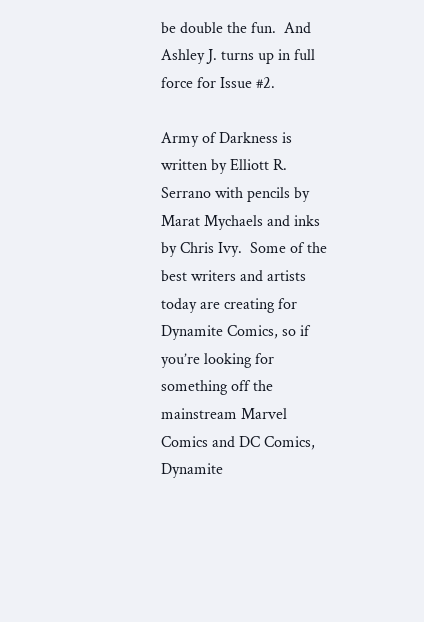be double the fun.  And Ashley J. turns up in full force for Issue #2.

Army of Darkness is written by Elliott R. Serrano with pencils by Marat Mychaels and inks by Chris Ivy.  Some of the best writers and artists today are creating for Dynamite Comics, so if you’re looking for something off the mainstream Marvel Comics and DC Comics, Dynamite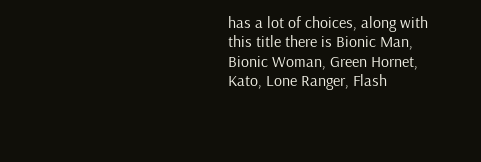has a lot of choices, along with this title there is Bionic Man, Bionic Woman, Green Hornet, Kato, Lone Ranger, Flash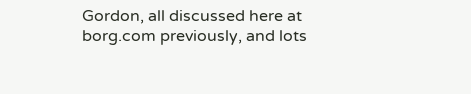Gordon, all discussed here at borg.com previously, and lots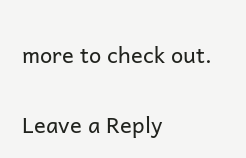more to check out.

Leave a Reply